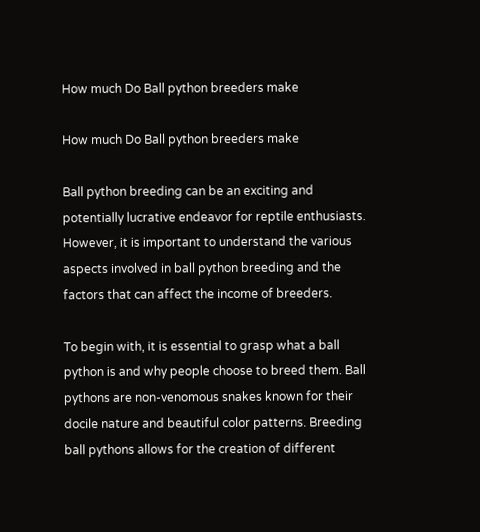How much Do Ball python breeders make

How much Do Ball python breeders make

Ball python breeding can be an exciting and potentially lucrative endeavor for reptile enthusiasts. However, it is important to understand the various aspects involved in ball python breeding and the factors that can affect the income of breeders.

To begin with, it is essential to grasp what a ball python is and why people choose to breed them. Ball pythons are non-venomous snakes known for their docile nature and beautiful color patterns. Breeding ball pythons allows for the creation of different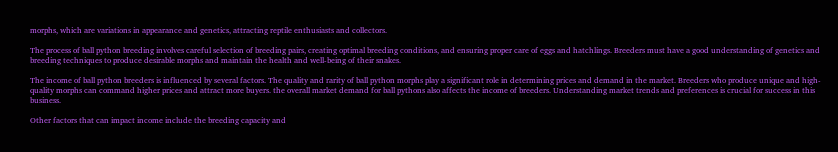morphs, which are variations in appearance and genetics, attracting reptile enthusiasts and collectors.

The process of ball python breeding involves careful selection of breeding pairs, creating optimal breeding conditions, and ensuring proper care of eggs and hatchlings. Breeders must have a good understanding of genetics and breeding techniques to produce desirable morphs and maintain the health and well-being of their snakes.

The income of ball python breeders is influenced by several factors. The quality and rarity of ball python morphs play a significant role in determining prices and demand in the market. Breeders who produce unique and high-quality morphs can command higher prices and attract more buyers. the overall market demand for ball pythons also affects the income of breeders. Understanding market trends and preferences is crucial for success in this business.

Other factors that can impact income include the breeding capacity and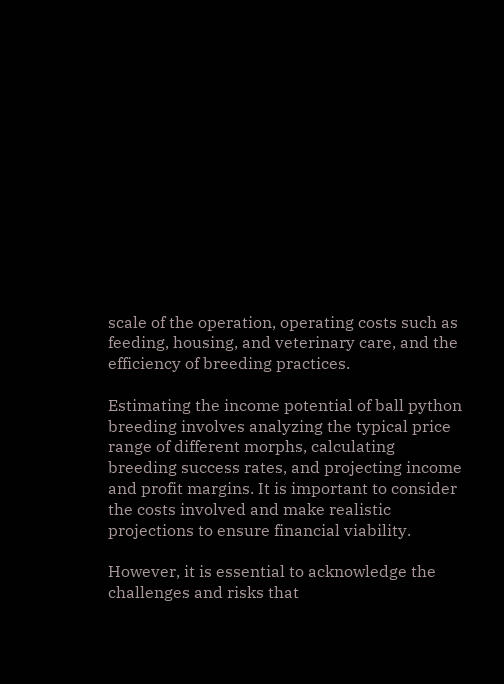scale of the operation, operating costs such as feeding, housing, and veterinary care, and the efficiency of breeding practices.

Estimating the income potential of ball python breeding involves analyzing the typical price range of different morphs, calculating breeding success rates, and projecting income and profit margins. It is important to consider the costs involved and make realistic projections to ensure financial viability.

However, it is essential to acknowledge the challenges and risks that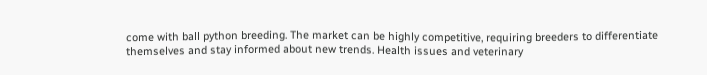come with ball python breeding. The market can be highly competitive, requiring breeders to differentiate themselves and stay informed about new trends. Health issues and veterinary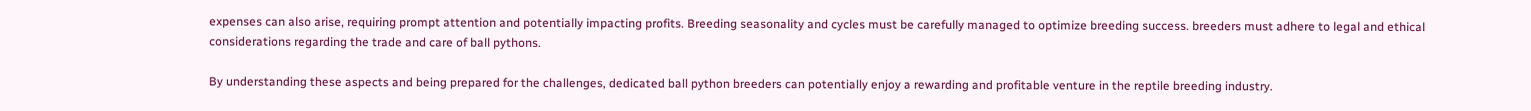expenses can also arise, requiring prompt attention and potentially impacting profits. Breeding seasonality and cycles must be carefully managed to optimize breeding success. breeders must adhere to legal and ethical considerations regarding the trade and care of ball pythons.

By understanding these aspects and being prepared for the challenges, dedicated ball python breeders can potentially enjoy a rewarding and profitable venture in the reptile breeding industry.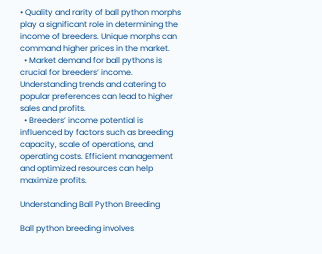• Quality and rarity of ball python morphs play a significant role in determining the income of breeders. Unique morphs can command higher prices in the market.
  • Market demand for ball pythons is crucial for breeders’ income. Understanding trends and catering to popular preferences can lead to higher sales and profits.
  • Breeders’ income potential is influenced by factors such as breeding capacity, scale of operations, and operating costs. Efficient management and optimized resources can help maximize profits.

Understanding Ball Python Breeding

Ball python breeding involves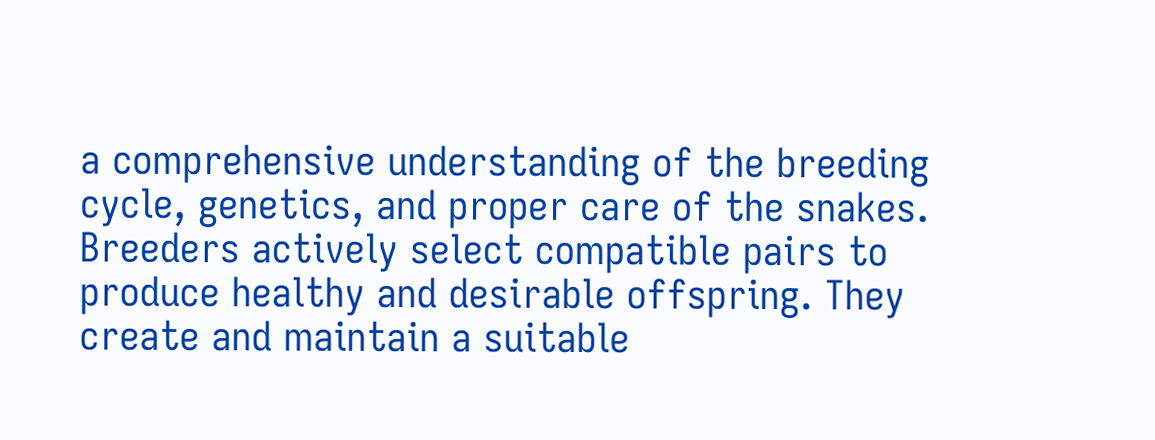a comprehensive understanding of the breeding cycle, genetics, and proper care of the snakes. Breeders actively select compatible pairs to produce healthy and desirable offspring. They create and maintain a suitable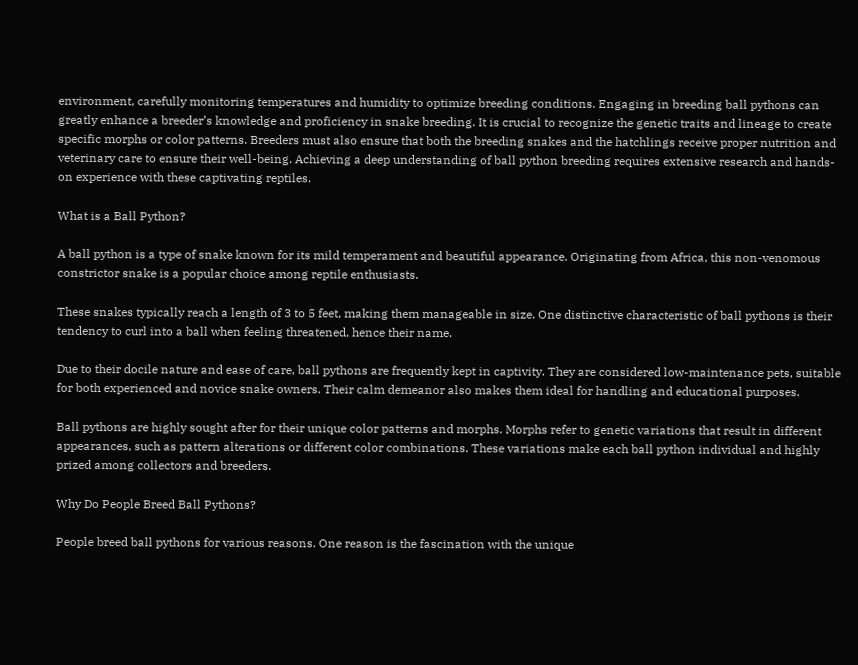environment, carefully monitoring temperatures and humidity to optimize breeding conditions. Engaging in breeding ball pythons can greatly enhance a breeder’s knowledge and proficiency in snake breeding. It is crucial to recognize the genetic traits and lineage to create specific morphs or color patterns. Breeders must also ensure that both the breeding snakes and the hatchlings receive proper nutrition and veterinary care to ensure their well-being. Achieving a deep understanding of ball python breeding requires extensive research and hands-on experience with these captivating reptiles.

What is a Ball Python?

A ball python is a type of snake known for its mild temperament and beautiful appearance. Originating from Africa, this non-venomous constrictor snake is a popular choice among reptile enthusiasts.

These snakes typically reach a length of 3 to 5 feet, making them manageable in size. One distinctive characteristic of ball pythons is their tendency to curl into a ball when feeling threatened, hence their name.

Due to their docile nature and ease of care, ball pythons are frequently kept in captivity. They are considered low-maintenance pets, suitable for both experienced and novice snake owners. Their calm demeanor also makes them ideal for handling and educational purposes.

Ball pythons are highly sought after for their unique color patterns and morphs. Morphs refer to genetic variations that result in different appearances, such as pattern alterations or different color combinations. These variations make each ball python individual and highly prized among collectors and breeders.

Why Do People Breed Ball Pythons?

People breed ball pythons for various reasons. One reason is the fascination with the unique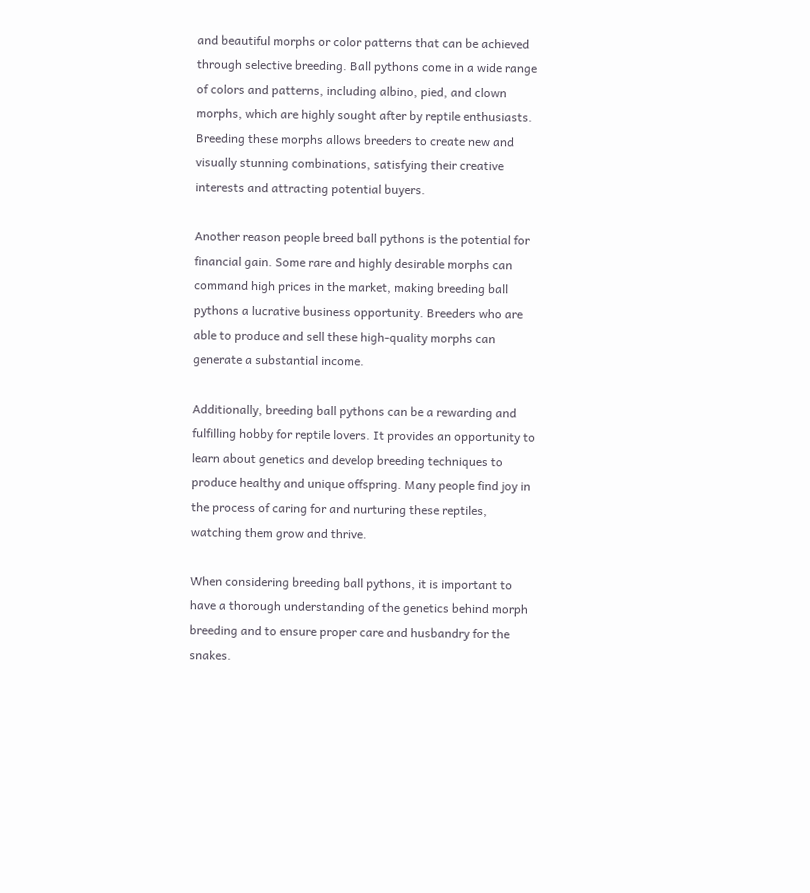and beautiful morphs or color patterns that can be achieved through selective breeding. Ball pythons come in a wide range of colors and patterns, including albino, pied, and clown morphs, which are highly sought after by reptile enthusiasts. Breeding these morphs allows breeders to create new and visually stunning combinations, satisfying their creative interests and attracting potential buyers.

Another reason people breed ball pythons is the potential for financial gain. Some rare and highly desirable morphs can command high prices in the market, making breeding ball pythons a lucrative business opportunity. Breeders who are able to produce and sell these high-quality morphs can generate a substantial income.

Additionally, breeding ball pythons can be a rewarding and fulfilling hobby for reptile lovers. It provides an opportunity to learn about genetics and develop breeding techniques to produce healthy and unique offspring. Many people find joy in the process of caring for and nurturing these reptiles, watching them grow and thrive.

When considering breeding ball pythons, it is important to have a thorough understanding of the genetics behind morph breeding and to ensure proper care and husbandry for the snakes.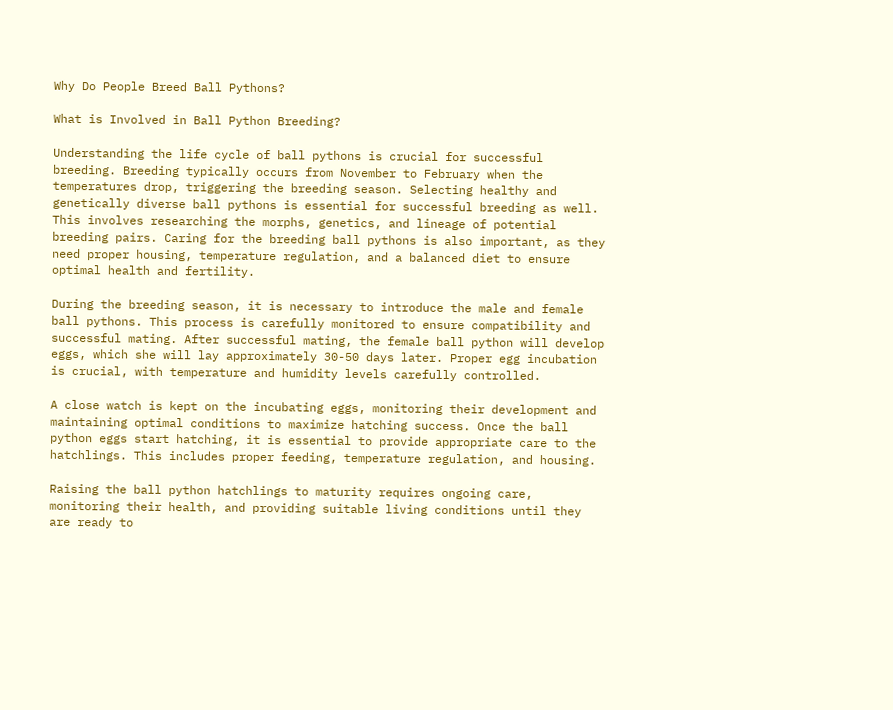Why Do People Breed Ball Pythons?

What is Involved in Ball Python Breeding?

Understanding the life cycle of ball pythons is crucial for successful breeding. Breeding typically occurs from November to February when the temperatures drop, triggering the breeding season. Selecting healthy and genetically diverse ball pythons is essential for successful breeding as well. This involves researching the morphs, genetics, and lineage of potential breeding pairs. Caring for the breeding ball pythons is also important, as they need proper housing, temperature regulation, and a balanced diet to ensure optimal health and fertility.

During the breeding season, it is necessary to introduce the male and female ball pythons. This process is carefully monitored to ensure compatibility and successful mating. After successful mating, the female ball python will develop eggs, which she will lay approximately 30-50 days later. Proper egg incubation is crucial, with temperature and humidity levels carefully controlled.

A close watch is kept on the incubating eggs, monitoring their development and maintaining optimal conditions to maximize hatching success. Once the ball python eggs start hatching, it is essential to provide appropriate care to the hatchlings. This includes proper feeding, temperature regulation, and housing.

Raising the ball python hatchlings to maturity requires ongoing care, monitoring their health, and providing suitable living conditions until they are ready to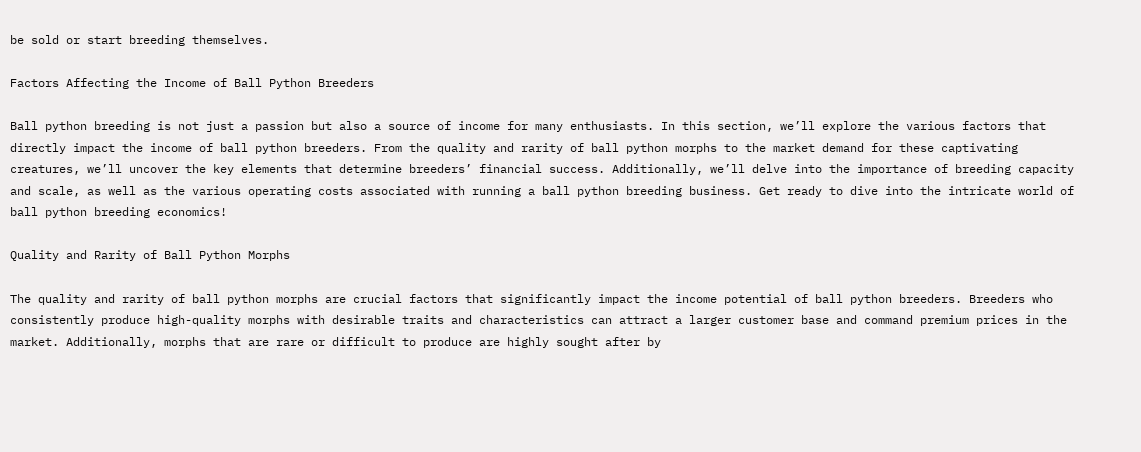be sold or start breeding themselves.

Factors Affecting the Income of Ball Python Breeders

Ball python breeding is not just a passion but also a source of income for many enthusiasts. In this section, we’ll explore the various factors that directly impact the income of ball python breeders. From the quality and rarity of ball python morphs to the market demand for these captivating creatures, we’ll uncover the key elements that determine breeders’ financial success. Additionally, we’ll delve into the importance of breeding capacity and scale, as well as the various operating costs associated with running a ball python breeding business. Get ready to dive into the intricate world of ball python breeding economics!

Quality and Rarity of Ball Python Morphs

The quality and rarity of ball python morphs are crucial factors that significantly impact the income potential of ball python breeders. Breeders who consistently produce high-quality morphs with desirable traits and characteristics can attract a larger customer base and command premium prices in the market. Additionally, morphs that are rare or difficult to produce are highly sought after by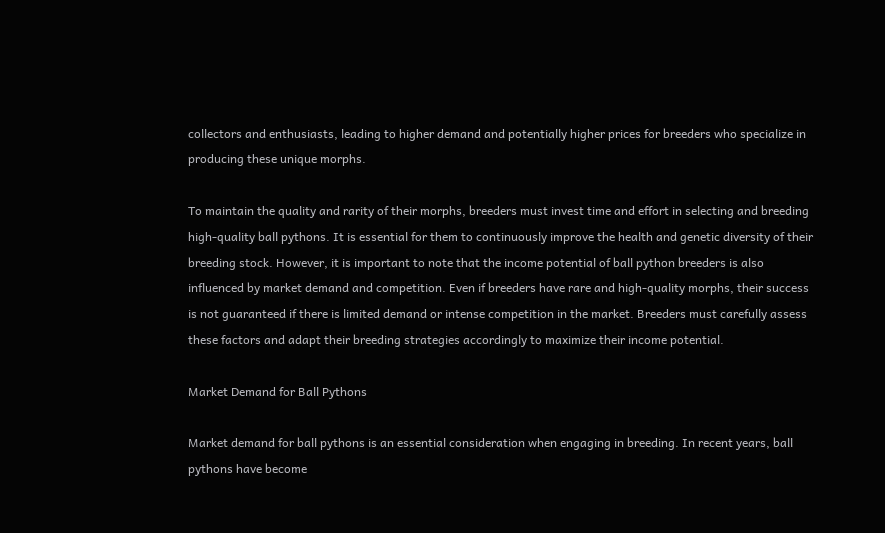collectors and enthusiasts, leading to higher demand and potentially higher prices for breeders who specialize in producing these unique morphs.

To maintain the quality and rarity of their morphs, breeders must invest time and effort in selecting and breeding high-quality ball pythons. It is essential for them to continuously improve the health and genetic diversity of their breeding stock. However, it is important to note that the income potential of ball python breeders is also influenced by market demand and competition. Even if breeders have rare and high-quality morphs, their success is not guaranteed if there is limited demand or intense competition in the market. Breeders must carefully assess these factors and adapt their breeding strategies accordingly to maximize their income potential.

Market Demand for Ball Pythons

Market demand for ball pythons is an essential consideration when engaging in breeding. In recent years, ball pythons have become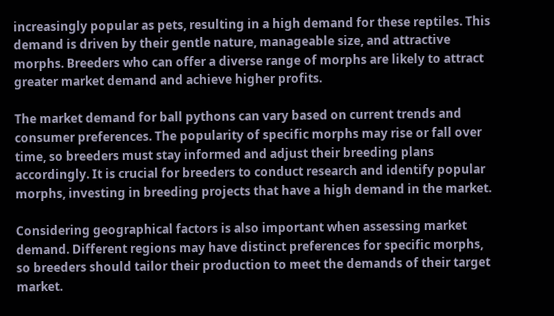increasingly popular as pets, resulting in a high demand for these reptiles. This demand is driven by their gentle nature, manageable size, and attractive morphs. Breeders who can offer a diverse range of morphs are likely to attract greater market demand and achieve higher profits.

The market demand for ball pythons can vary based on current trends and consumer preferences. The popularity of specific morphs may rise or fall over time, so breeders must stay informed and adjust their breeding plans accordingly. It is crucial for breeders to conduct research and identify popular morphs, investing in breeding projects that have a high demand in the market.

Considering geographical factors is also important when assessing market demand. Different regions may have distinct preferences for specific morphs, so breeders should tailor their production to meet the demands of their target market.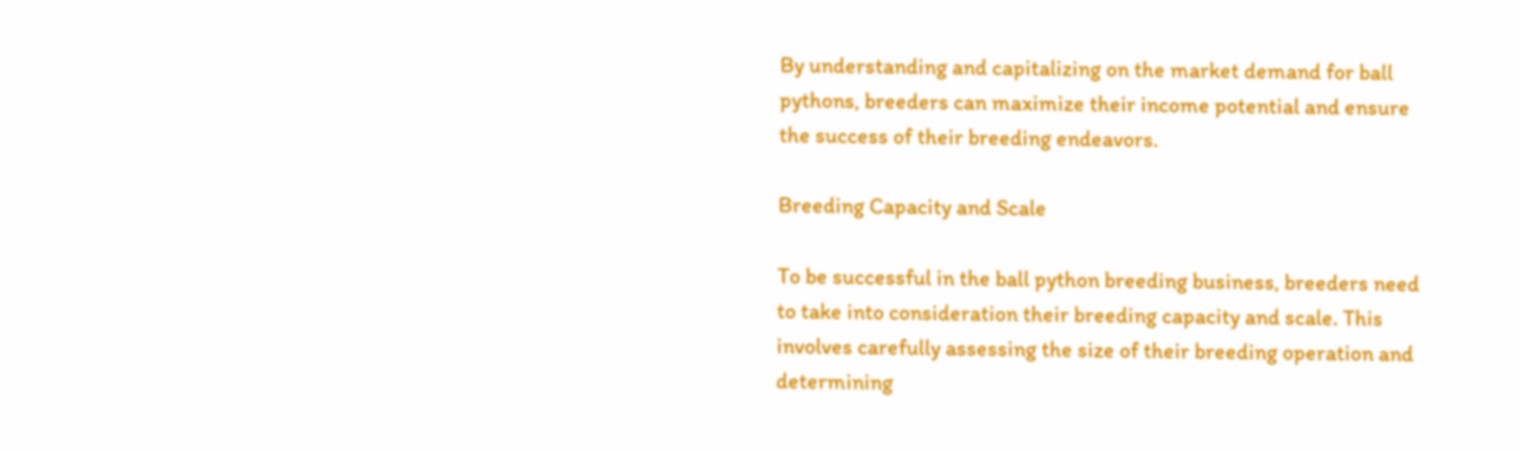By understanding and capitalizing on the market demand for ball pythons, breeders can maximize their income potential and ensure the success of their breeding endeavors.

Breeding Capacity and Scale

To be successful in the ball python breeding business, breeders need to take into consideration their breeding capacity and scale. This involves carefully assessing the size of their breeding operation and determining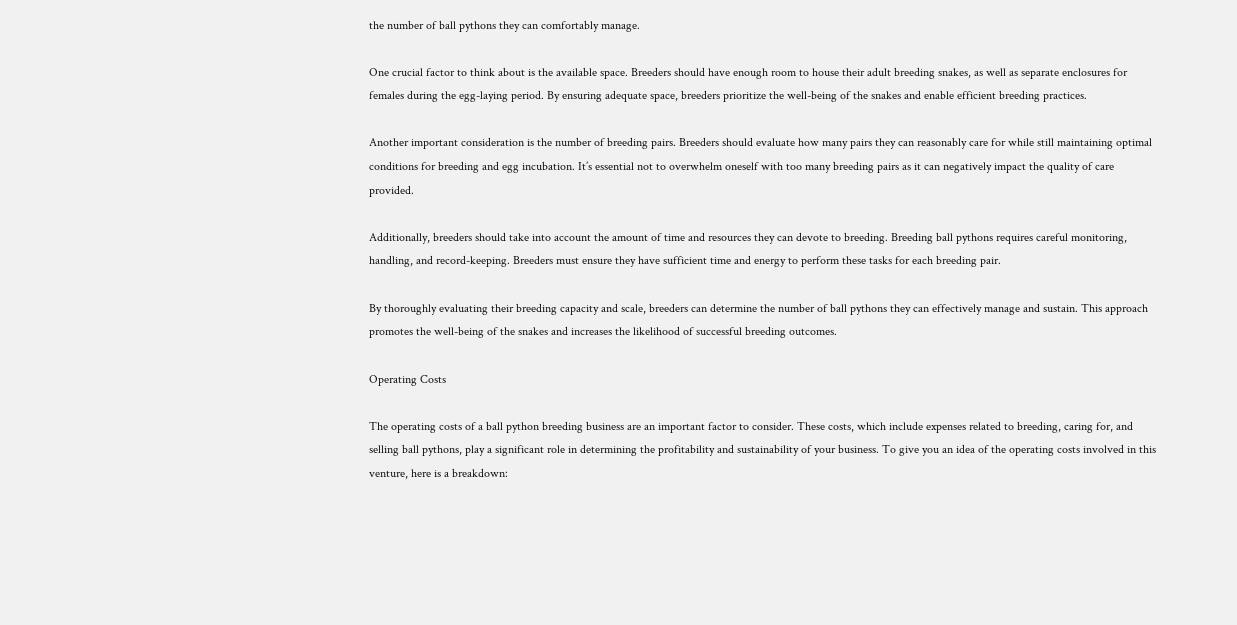the number of ball pythons they can comfortably manage.

One crucial factor to think about is the available space. Breeders should have enough room to house their adult breeding snakes, as well as separate enclosures for females during the egg-laying period. By ensuring adequate space, breeders prioritize the well-being of the snakes and enable efficient breeding practices.

Another important consideration is the number of breeding pairs. Breeders should evaluate how many pairs they can reasonably care for while still maintaining optimal conditions for breeding and egg incubation. It’s essential not to overwhelm oneself with too many breeding pairs as it can negatively impact the quality of care provided.

Additionally, breeders should take into account the amount of time and resources they can devote to breeding. Breeding ball pythons requires careful monitoring, handling, and record-keeping. Breeders must ensure they have sufficient time and energy to perform these tasks for each breeding pair.

By thoroughly evaluating their breeding capacity and scale, breeders can determine the number of ball pythons they can effectively manage and sustain. This approach promotes the well-being of the snakes and increases the likelihood of successful breeding outcomes.

Operating Costs

The operating costs of a ball python breeding business are an important factor to consider. These costs, which include expenses related to breeding, caring for, and selling ball pythons, play a significant role in determining the profitability and sustainability of your business. To give you an idea of the operating costs involved in this venture, here is a breakdown: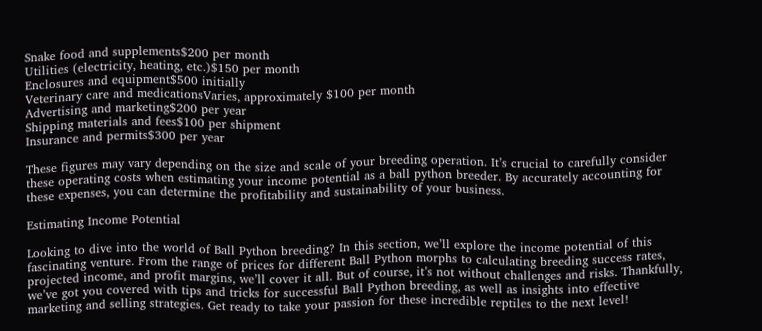Snake food and supplements$200 per month
Utilities (electricity, heating, etc.)$150 per month
Enclosures and equipment$500 initially
Veterinary care and medicationsVaries, approximately $100 per month
Advertising and marketing$200 per year
Shipping materials and fees$100 per shipment
Insurance and permits$300 per year

These figures may vary depending on the size and scale of your breeding operation. It’s crucial to carefully consider these operating costs when estimating your income potential as a ball python breeder. By accurately accounting for these expenses, you can determine the profitability and sustainability of your business.

Estimating Income Potential

Looking to dive into the world of Ball Python breeding? In this section, we’ll explore the income potential of this fascinating venture. From the range of prices for different Ball Python morphs to calculating breeding success rates, projected income, and profit margins, we’ll cover it all. But of course, it’s not without challenges and risks. Thankfully, we’ve got you covered with tips and tricks for successful Ball Python breeding, as well as insights into effective marketing and selling strategies. Get ready to take your passion for these incredible reptiles to the next level!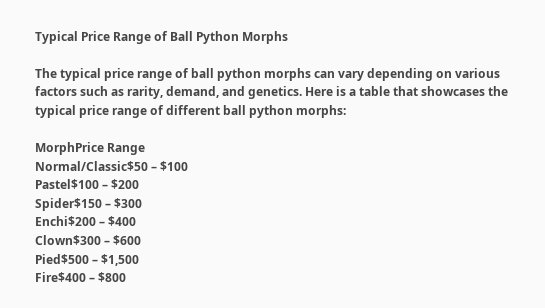Typical Price Range of Ball Python Morphs

The typical price range of ball python morphs can vary depending on various factors such as rarity, demand, and genetics. Here is a table that showcases the typical price range of different ball python morphs:

MorphPrice Range
Normal/Classic$50 – $100
Pastel$100 – $200
Spider$150 – $300
Enchi$200 – $400
Clown$300 – $600
Pied$500 – $1,500
Fire$400 – $800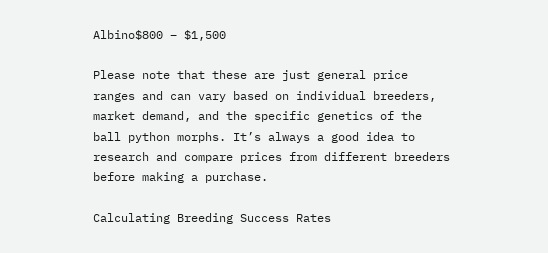Albino$800 – $1,500

Please note that these are just general price ranges and can vary based on individual breeders, market demand, and the specific genetics of the ball python morphs. It’s always a good idea to research and compare prices from different breeders before making a purchase.

Calculating Breeding Success Rates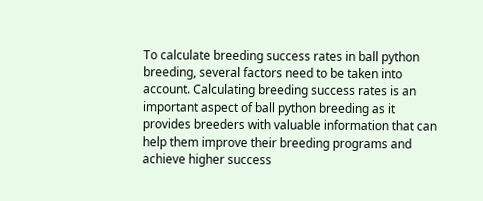To calculate breeding success rates in ball python breeding, several factors need to be taken into account. Calculating breeding success rates is an important aspect of ball python breeding as it provides breeders with valuable information that can help them improve their breeding programs and achieve higher success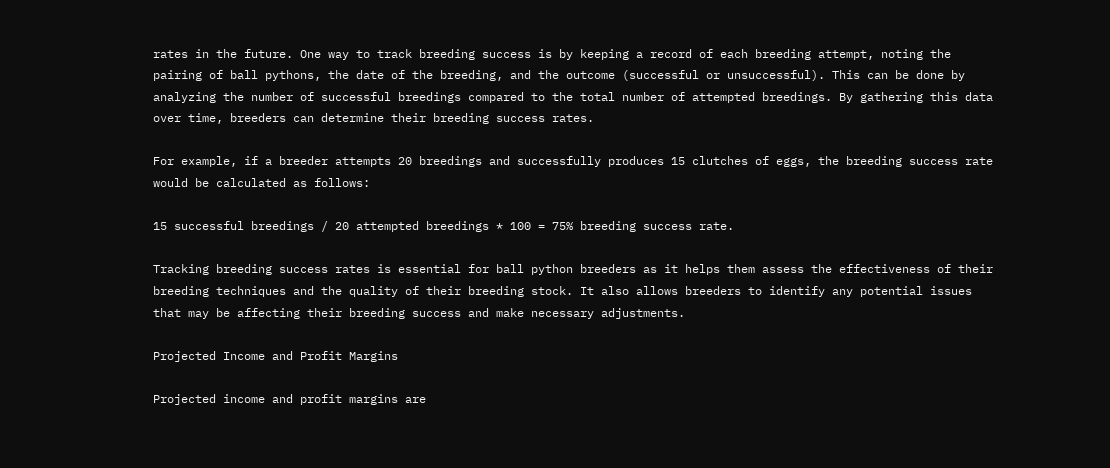rates in the future. One way to track breeding success is by keeping a record of each breeding attempt, noting the pairing of ball pythons, the date of the breeding, and the outcome (successful or unsuccessful). This can be done by analyzing the number of successful breedings compared to the total number of attempted breedings. By gathering this data over time, breeders can determine their breeding success rates.

For example, if a breeder attempts 20 breedings and successfully produces 15 clutches of eggs, the breeding success rate would be calculated as follows:

15 successful breedings / 20 attempted breedings * 100 = 75% breeding success rate.

Tracking breeding success rates is essential for ball python breeders as it helps them assess the effectiveness of their breeding techniques and the quality of their breeding stock. It also allows breeders to identify any potential issues that may be affecting their breeding success and make necessary adjustments.

Projected Income and Profit Margins

Projected income and profit margins are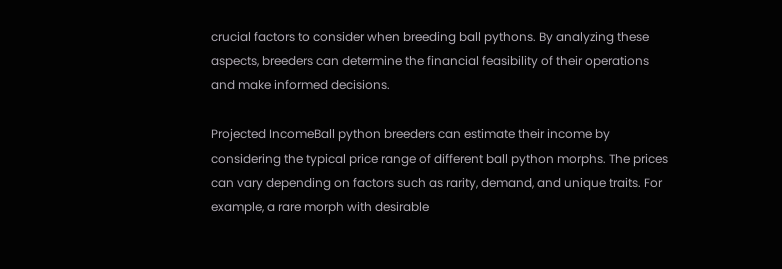crucial factors to consider when breeding ball pythons. By analyzing these aspects, breeders can determine the financial feasibility of their operations and make informed decisions.

Projected IncomeBall python breeders can estimate their income by considering the typical price range of different ball python morphs. The prices can vary depending on factors such as rarity, demand, and unique traits. For example, a rare morph with desirable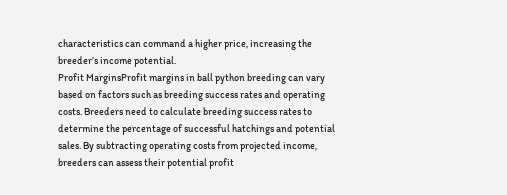characteristics can command a higher price, increasing the breeder’s income potential.
Profit MarginsProfit margins in ball python breeding can vary based on factors such as breeding success rates and operating costs. Breeders need to calculate breeding success rates to determine the percentage of successful hatchings and potential sales. By subtracting operating costs from projected income, breeders can assess their potential profit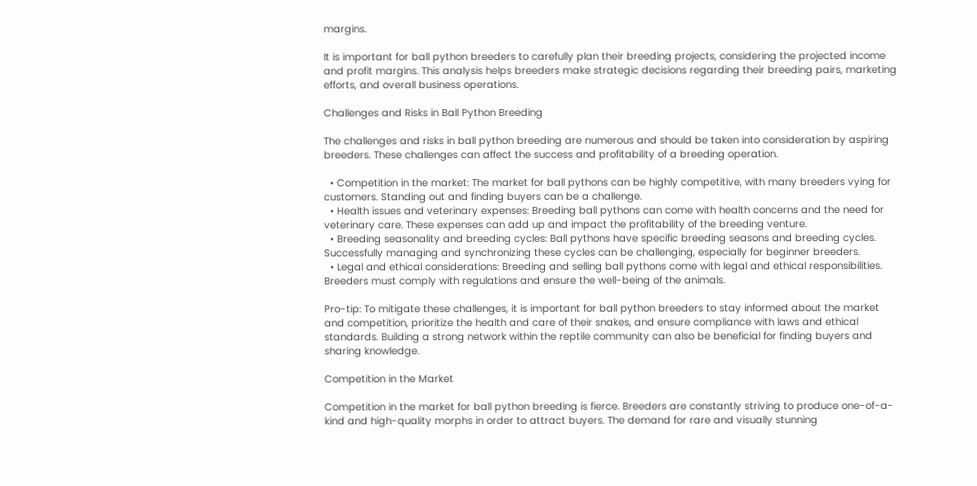margins.

It is important for ball python breeders to carefully plan their breeding projects, considering the projected income and profit margins. This analysis helps breeders make strategic decisions regarding their breeding pairs, marketing efforts, and overall business operations.

Challenges and Risks in Ball Python Breeding

The challenges and risks in ball python breeding are numerous and should be taken into consideration by aspiring breeders. These challenges can affect the success and profitability of a breeding operation.

  • Competition in the market: The market for ball pythons can be highly competitive, with many breeders vying for customers. Standing out and finding buyers can be a challenge.
  • Health issues and veterinary expenses: Breeding ball pythons can come with health concerns and the need for veterinary care. These expenses can add up and impact the profitability of the breeding venture.
  • Breeding seasonality and breeding cycles: Ball pythons have specific breeding seasons and breeding cycles. Successfully managing and synchronizing these cycles can be challenging, especially for beginner breeders.
  • Legal and ethical considerations: Breeding and selling ball pythons come with legal and ethical responsibilities. Breeders must comply with regulations and ensure the well-being of the animals.

Pro-tip: To mitigate these challenges, it is important for ball python breeders to stay informed about the market and competition, prioritize the health and care of their snakes, and ensure compliance with laws and ethical standards. Building a strong network within the reptile community can also be beneficial for finding buyers and sharing knowledge.

Competition in the Market

Competition in the market for ball python breeding is fierce. Breeders are constantly striving to produce one-of-a-kind and high-quality morphs in order to attract buyers. The demand for rare and visually stunning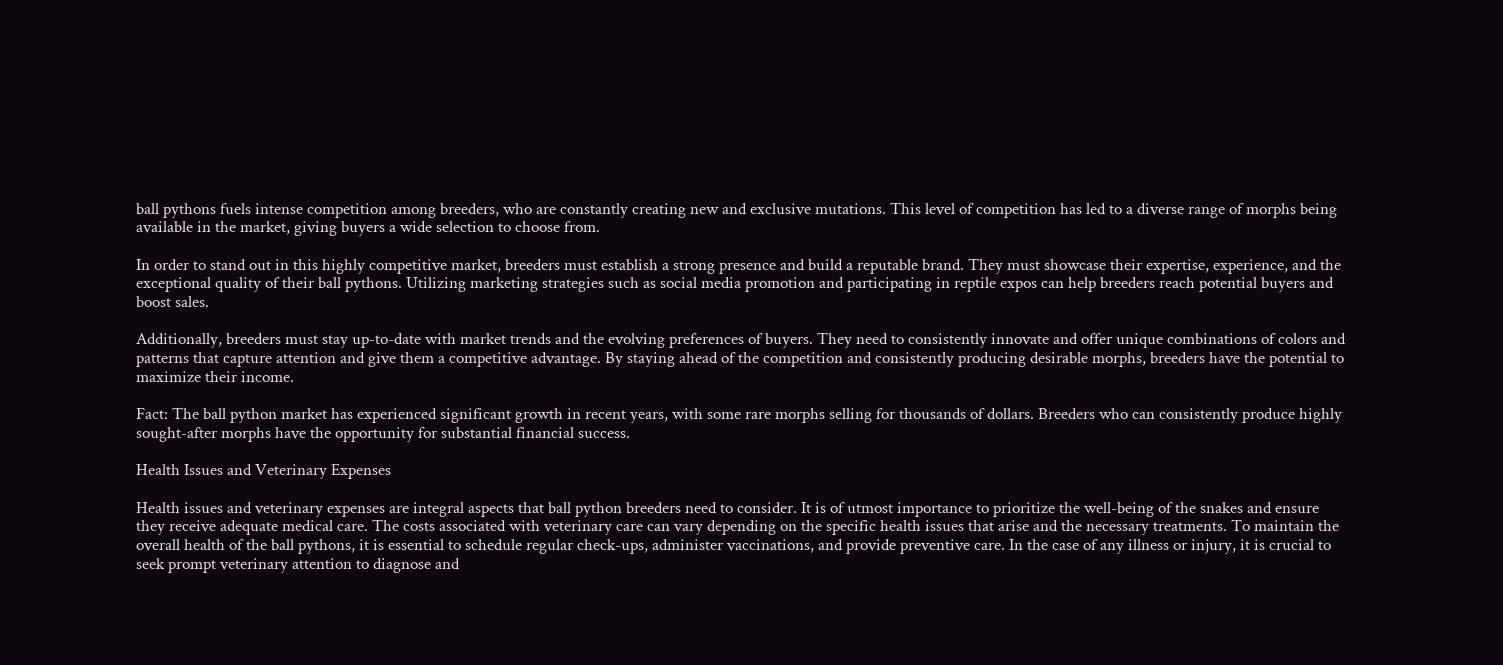ball pythons fuels intense competition among breeders, who are constantly creating new and exclusive mutations. This level of competition has led to a diverse range of morphs being available in the market, giving buyers a wide selection to choose from.

In order to stand out in this highly competitive market, breeders must establish a strong presence and build a reputable brand. They must showcase their expertise, experience, and the exceptional quality of their ball pythons. Utilizing marketing strategies such as social media promotion and participating in reptile expos can help breeders reach potential buyers and boost sales.

Additionally, breeders must stay up-to-date with market trends and the evolving preferences of buyers. They need to consistently innovate and offer unique combinations of colors and patterns that capture attention and give them a competitive advantage. By staying ahead of the competition and consistently producing desirable morphs, breeders have the potential to maximize their income.

Fact: The ball python market has experienced significant growth in recent years, with some rare morphs selling for thousands of dollars. Breeders who can consistently produce highly sought-after morphs have the opportunity for substantial financial success.

Health Issues and Veterinary Expenses

Health issues and veterinary expenses are integral aspects that ball python breeders need to consider. It is of utmost importance to prioritize the well-being of the snakes and ensure they receive adequate medical care. The costs associated with veterinary care can vary depending on the specific health issues that arise and the necessary treatments. To maintain the overall health of the ball pythons, it is essential to schedule regular check-ups, administer vaccinations, and provide preventive care. In the case of any illness or injury, it is crucial to seek prompt veterinary attention to diagnose and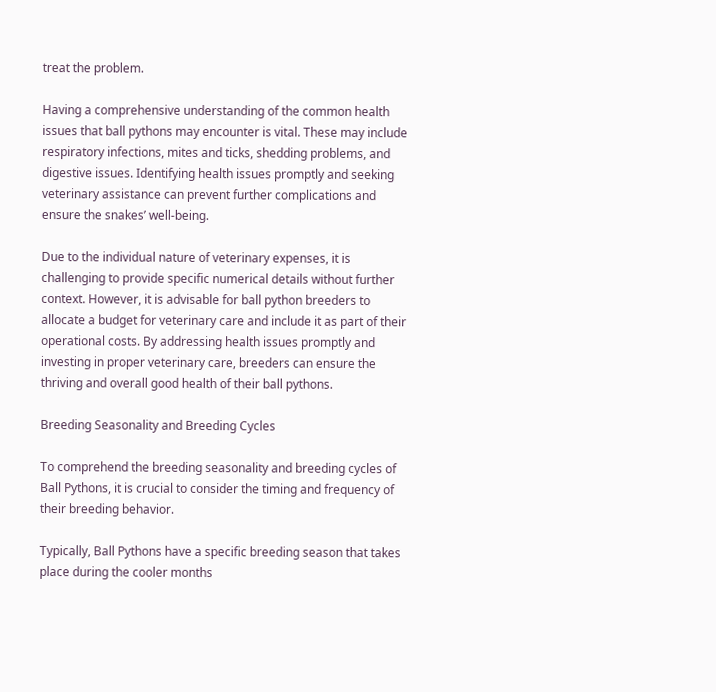treat the problem.

Having a comprehensive understanding of the common health issues that ball pythons may encounter is vital. These may include respiratory infections, mites and ticks, shedding problems, and digestive issues. Identifying health issues promptly and seeking veterinary assistance can prevent further complications and ensure the snakes’ well-being.

Due to the individual nature of veterinary expenses, it is challenging to provide specific numerical details without further context. However, it is advisable for ball python breeders to allocate a budget for veterinary care and include it as part of their operational costs. By addressing health issues promptly and investing in proper veterinary care, breeders can ensure the thriving and overall good health of their ball pythons.

Breeding Seasonality and Breeding Cycles

To comprehend the breeding seasonality and breeding cycles of Ball Pythons, it is crucial to consider the timing and frequency of their breeding behavior.

Typically, Ball Pythons have a specific breeding season that takes place during the cooler months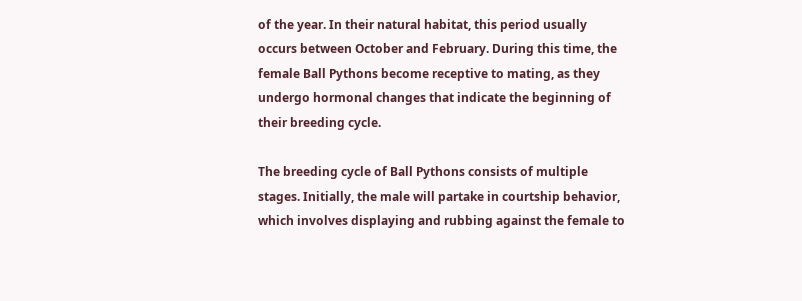of the year. In their natural habitat, this period usually occurs between October and February. During this time, the female Ball Pythons become receptive to mating, as they undergo hormonal changes that indicate the beginning of their breeding cycle.

The breeding cycle of Ball Pythons consists of multiple stages. Initially, the male will partake in courtship behavior, which involves displaying and rubbing against the female to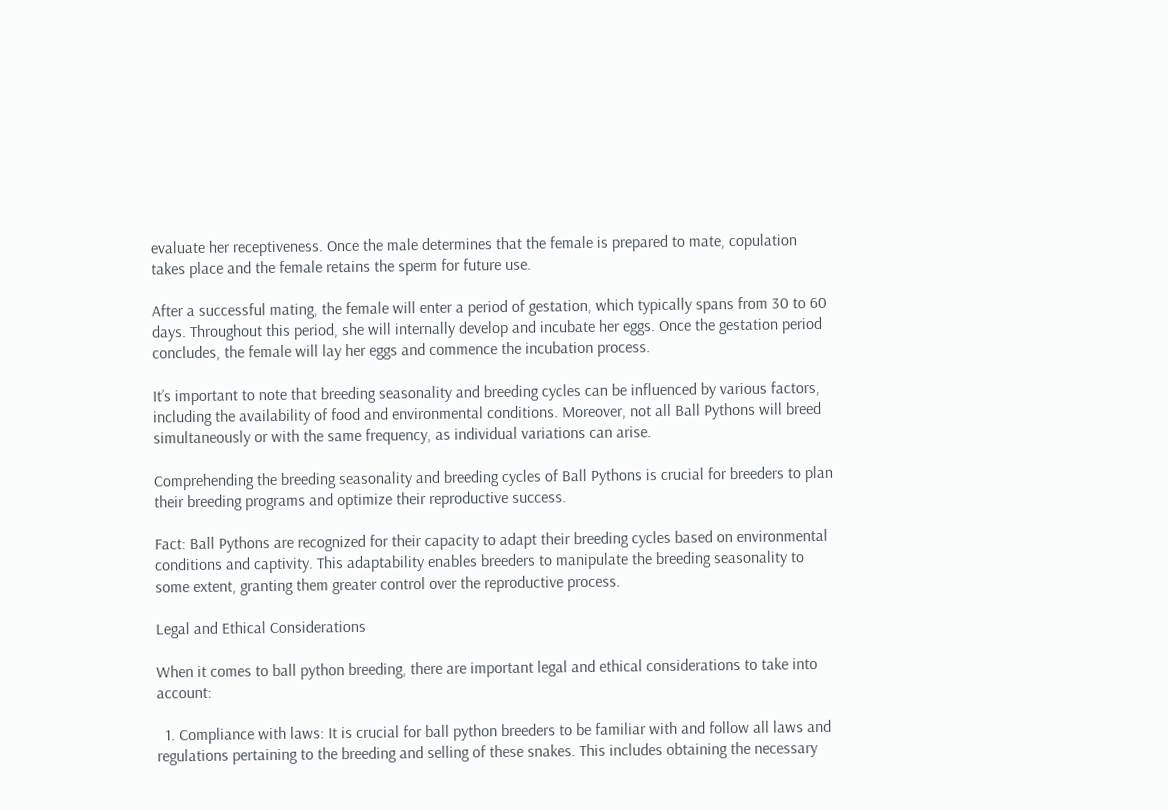evaluate her receptiveness. Once the male determines that the female is prepared to mate, copulation takes place and the female retains the sperm for future use.

After a successful mating, the female will enter a period of gestation, which typically spans from 30 to 60 days. Throughout this period, she will internally develop and incubate her eggs. Once the gestation period concludes, the female will lay her eggs and commence the incubation process.

It’s important to note that breeding seasonality and breeding cycles can be influenced by various factors, including the availability of food and environmental conditions. Moreover, not all Ball Pythons will breed simultaneously or with the same frequency, as individual variations can arise.

Comprehending the breeding seasonality and breeding cycles of Ball Pythons is crucial for breeders to plan their breeding programs and optimize their reproductive success.

Fact: Ball Pythons are recognized for their capacity to adapt their breeding cycles based on environmental conditions and captivity. This adaptability enables breeders to manipulate the breeding seasonality to some extent, granting them greater control over the reproductive process.

Legal and Ethical Considerations

When it comes to ball python breeding, there are important legal and ethical considerations to take into account:

  1. Compliance with laws: It is crucial for ball python breeders to be familiar with and follow all laws and regulations pertaining to the breeding and selling of these snakes. This includes obtaining the necessary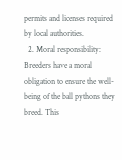permits and licenses required by local authorities.
  2. Moral responsibility: Breeders have a moral obligation to ensure the well-being of the ball pythons they breed. This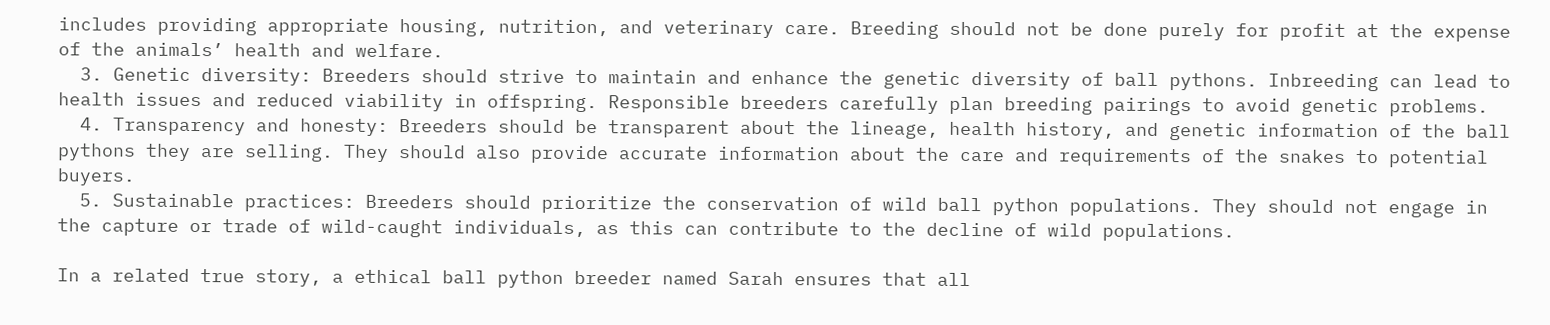includes providing appropriate housing, nutrition, and veterinary care. Breeding should not be done purely for profit at the expense of the animals’ health and welfare.
  3. Genetic diversity: Breeders should strive to maintain and enhance the genetic diversity of ball pythons. Inbreeding can lead to health issues and reduced viability in offspring. Responsible breeders carefully plan breeding pairings to avoid genetic problems.
  4. Transparency and honesty: Breeders should be transparent about the lineage, health history, and genetic information of the ball pythons they are selling. They should also provide accurate information about the care and requirements of the snakes to potential buyers.
  5. Sustainable practices: Breeders should prioritize the conservation of wild ball python populations. They should not engage in the capture or trade of wild-caught individuals, as this can contribute to the decline of wild populations.

In a related true story, a ethical ball python breeder named Sarah ensures that all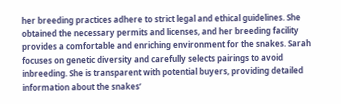her breeding practices adhere to strict legal and ethical guidelines. She obtained the necessary permits and licenses, and her breeding facility provides a comfortable and enriching environment for the snakes. Sarah focuses on genetic diversity and carefully selects pairings to avoid inbreeding. She is transparent with potential buyers, providing detailed information about the snakes’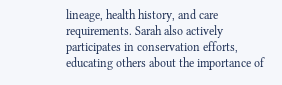lineage, health history, and care requirements. Sarah also actively participates in conservation efforts, educating others about the importance of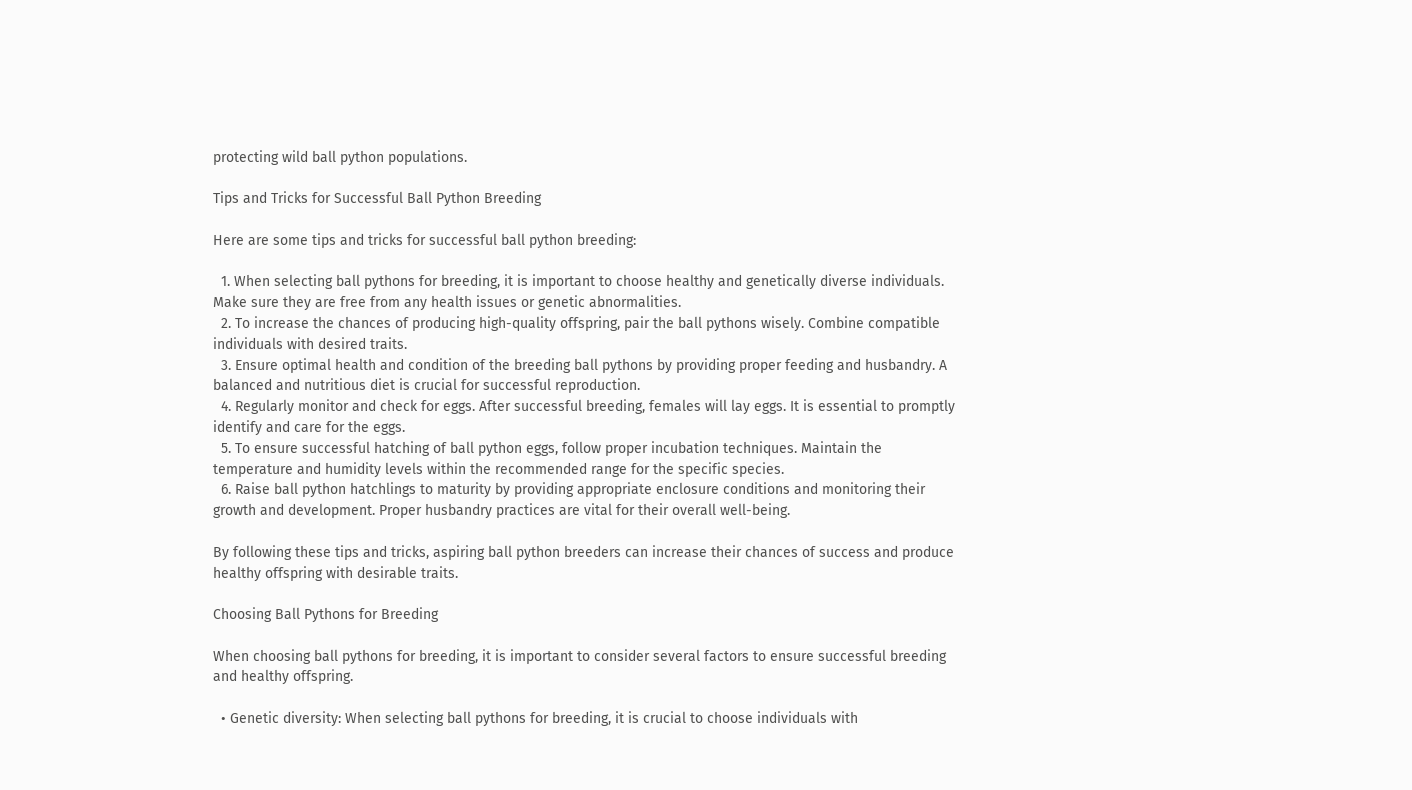protecting wild ball python populations.

Tips and Tricks for Successful Ball Python Breeding

Here are some tips and tricks for successful ball python breeding:

  1. When selecting ball pythons for breeding, it is important to choose healthy and genetically diverse individuals. Make sure they are free from any health issues or genetic abnormalities.
  2. To increase the chances of producing high-quality offspring, pair the ball pythons wisely. Combine compatible individuals with desired traits.
  3. Ensure optimal health and condition of the breeding ball pythons by providing proper feeding and husbandry. A balanced and nutritious diet is crucial for successful reproduction.
  4. Regularly monitor and check for eggs. After successful breeding, females will lay eggs. It is essential to promptly identify and care for the eggs.
  5. To ensure successful hatching of ball python eggs, follow proper incubation techniques. Maintain the temperature and humidity levels within the recommended range for the specific species.
  6. Raise ball python hatchlings to maturity by providing appropriate enclosure conditions and monitoring their growth and development. Proper husbandry practices are vital for their overall well-being.

By following these tips and tricks, aspiring ball python breeders can increase their chances of success and produce healthy offspring with desirable traits.

Choosing Ball Pythons for Breeding

When choosing ball pythons for breeding, it is important to consider several factors to ensure successful breeding and healthy offspring.

  • Genetic diversity: When selecting ball pythons for breeding, it is crucial to choose individuals with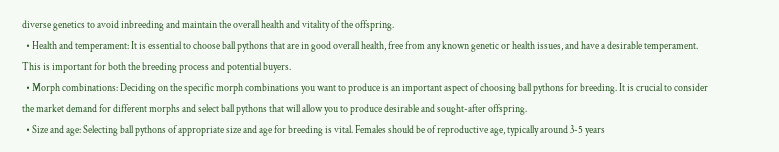diverse genetics to avoid inbreeding and maintain the overall health and vitality of the offspring.
  • Health and temperament: It is essential to choose ball pythons that are in good overall health, free from any known genetic or health issues, and have a desirable temperament. This is important for both the breeding process and potential buyers.
  • Morph combinations: Deciding on the specific morph combinations you want to produce is an important aspect of choosing ball pythons for breeding. It is crucial to consider the market demand for different morphs and select ball pythons that will allow you to produce desirable and sought-after offspring.
  • Size and age: Selecting ball pythons of appropriate size and age for breeding is vital. Females should be of reproductive age, typically around 3-5 years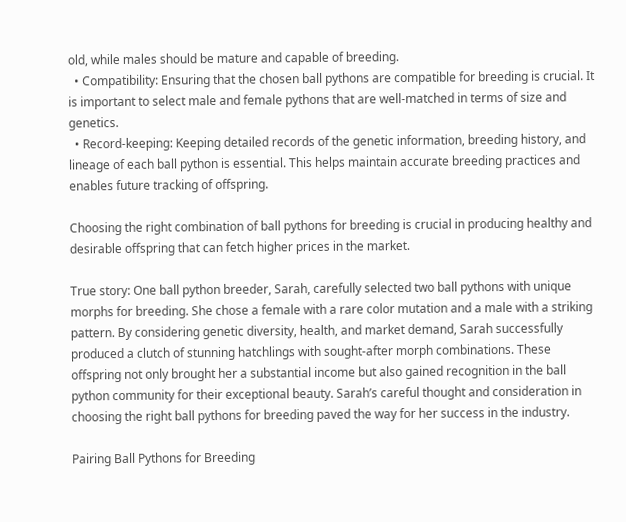old, while males should be mature and capable of breeding.
  • Compatibility: Ensuring that the chosen ball pythons are compatible for breeding is crucial. It is important to select male and female pythons that are well-matched in terms of size and genetics.
  • Record-keeping: Keeping detailed records of the genetic information, breeding history, and lineage of each ball python is essential. This helps maintain accurate breeding practices and enables future tracking of offspring.

Choosing the right combination of ball pythons for breeding is crucial in producing healthy and desirable offspring that can fetch higher prices in the market.

True story: One ball python breeder, Sarah, carefully selected two ball pythons with unique morphs for breeding. She chose a female with a rare color mutation and a male with a striking pattern. By considering genetic diversity, health, and market demand, Sarah successfully produced a clutch of stunning hatchlings with sought-after morph combinations. These offspring not only brought her a substantial income but also gained recognition in the ball python community for their exceptional beauty. Sarah’s careful thought and consideration in choosing the right ball pythons for breeding paved the way for her success in the industry.

Pairing Ball Pythons for Breeding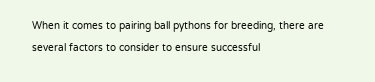When it comes to pairing ball pythons for breeding, there are several factors to consider to ensure successful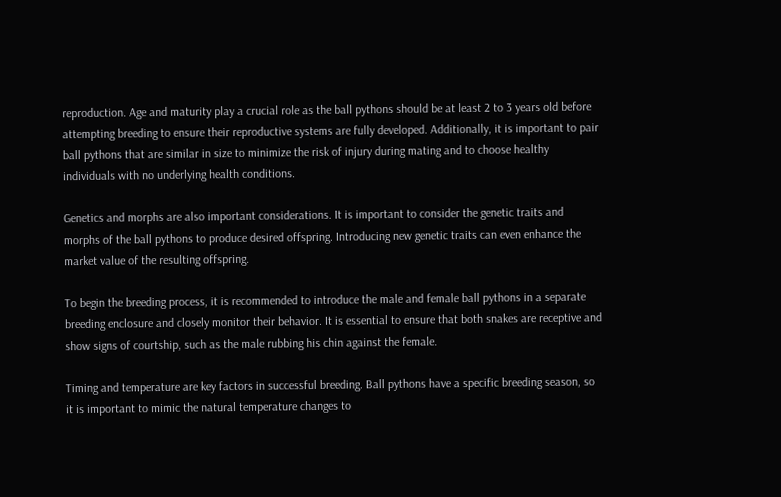reproduction. Age and maturity play a crucial role as the ball pythons should be at least 2 to 3 years old before attempting breeding to ensure their reproductive systems are fully developed. Additionally, it is important to pair ball pythons that are similar in size to minimize the risk of injury during mating and to choose healthy individuals with no underlying health conditions.

Genetics and morphs are also important considerations. It is important to consider the genetic traits and morphs of the ball pythons to produce desired offspring. Introducing new genetic traits can even enhance the market value of the resulting offspring.

To begin the breeding process, it is recommended to introduce the male and female ball pythons in a separate breeding enclosure and closely monitor their behavior. It is essential to ensure that both snakes are receptive and show signs of courtship, such as the male rubbing his chin against the female.

Timing and temperature are key factors in successful breeding. Ball pythons have a specific breeding season, so it is important to mimic the natural temperature changes to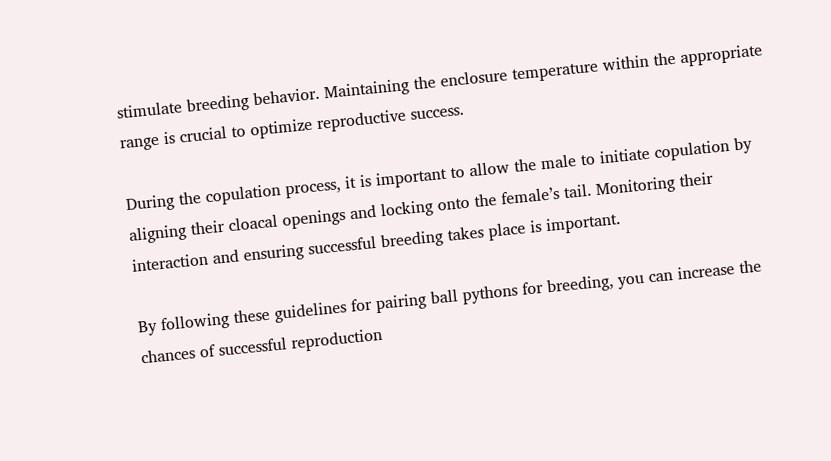stimulate breeding behavior. Maintaining the enclosure temperature within the appropriate range is crucial to optimize reproductive success.

During the copulation process, it is important to allow the male to initiate copulation by aligning their cloacal openings and locking onto the female’s tail. Monitoring their interaction and ensuring successful breeding takes place is important.

By following these guidelines for pairing ball pythons for breeding, you can increase the chances of successful reproduction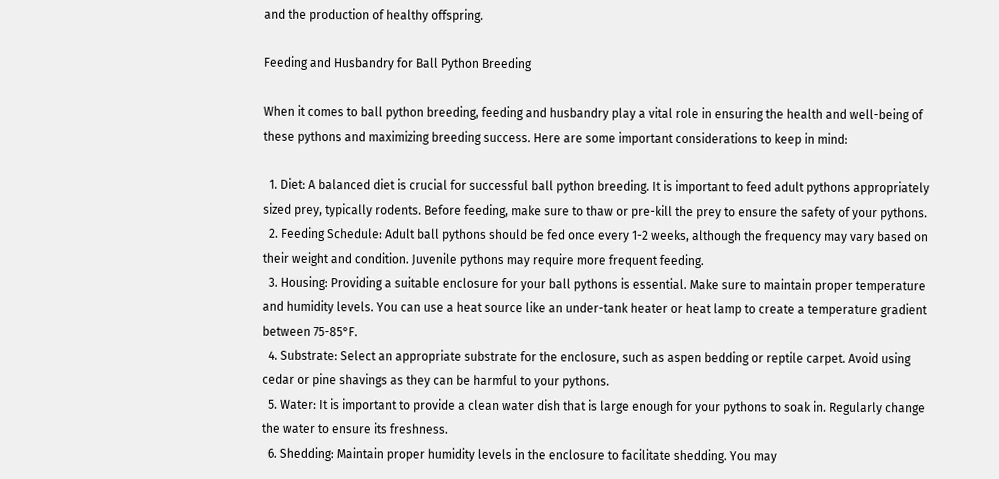and the production of healthy offspring.

Feeding and Husbandry for Ball Python Breeding

When it comes to ball python breeding, feeding and husbandry play a vital role in ensuring the health and well-being of these pythons and maximizing breeding success. Here are some important considerations to keep in mind:

  1. Diet: A balanced diet is crucial for successful ball python breeding. It is important to feed adult pythons appropriately sized prey, typically rodents. Before feeding, make sure to thaw or pre-kill the prey to ensure the safety of your pythons.
  2. Feeding Schedule: Adult ball pythons should be fed once every 1-2 weeks, although the frequency may vary based on their weight and condition. Juvenile pythons may require more frequent feeding.
  3. Housing: Providing a suitable enclosure for your ball pythons is essential. Make sure to maintain proper temperature and humidity levels. You can use a heat source like an under-tank heater or heat lamp to create a temperature gradient between 75-85°F.
  4. Substrate: Select an appropriate substrate for the enclosure, such as aspen bedding or reptile carpet. Avoid using cedar or pine shavings as they can be harmful to your pythons.
  5. Water: It is important to provide a clean water dish that is large enough for your pythons to soak in. Regularly change the water to ensure its freshness.
  6. Shedding: Maintain proper humidity levels in the enclosure to facilitate shedding. You may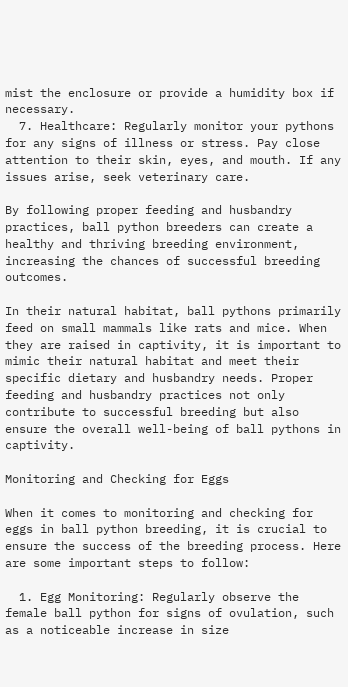mist the enclosure or provide a humidity box if necessary.
  7. Healthcare: Regularly monitor your pythons for any signs of illness or stress. Pay close attention to their skin, eyes, and mouth. If any issues arise, seek veterinary care.

By following proper feeding and husbandry practices, ball python breeders can create a healthy and thriving breeding environment, increasing the chances of successful breeding outcomes.

In their natural habitat, ball pythons primarily feed on small mammals like rats and mice. When they are raised in captivity, it is important to mimic their natural habitat and meet their specific dietary and husbandry needs. Proper feeding and husbandry practices not only contribute to successful breeding but also ensure the overall well-being of ball pythons in captivity.

Monitoring and Checking for Eggs

When it comes to monitoring and checking for eggs in ball python breeding, it is crucial to ensure the success of the breeding process. Here are some important steps to follow:

  1. Egg Monitoring: Regularly observe the female ball python for signs of ovulation, such as a noticeable increase in size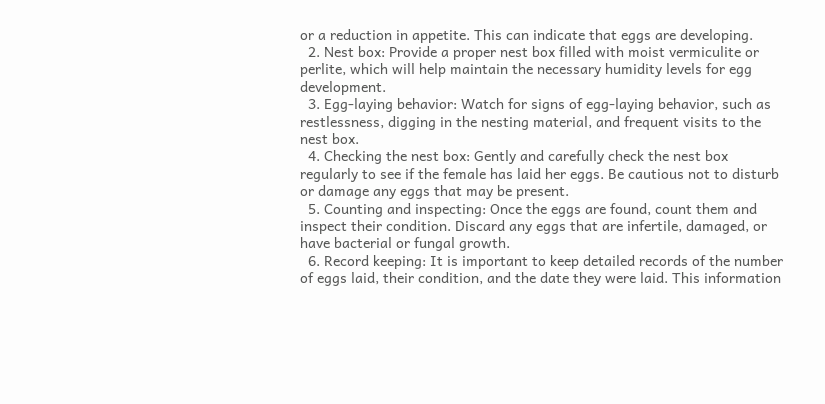or a reduction in appetite. This can indicate that eggs are developing.
  2. Nest box: Provide a proper nest box filled with moist vermiculite or perlite, which will help maintain the necessary humidity levels for egg development.
  3. Egg-laying behavior: Watch for signs of egg-laying behavior, such as restlessness, digging in the nesting material, and frequent visits to the nest box.
  4. Checking the nest box: Gently and carefully check the nest box regularly to see if the female has laid her eggs. Be cautious not to disturb or damage any eggs that may be present.
  5. Counting and inspecting: Once the eggs are found, count them and inspect their condition. Discard any eggs that are infertile, damaged, or have bacterial or fungal growth.
  6. Record keeping: It is important to keep detailed records of the number of eggs laid, their condition, and the date they were laid. This information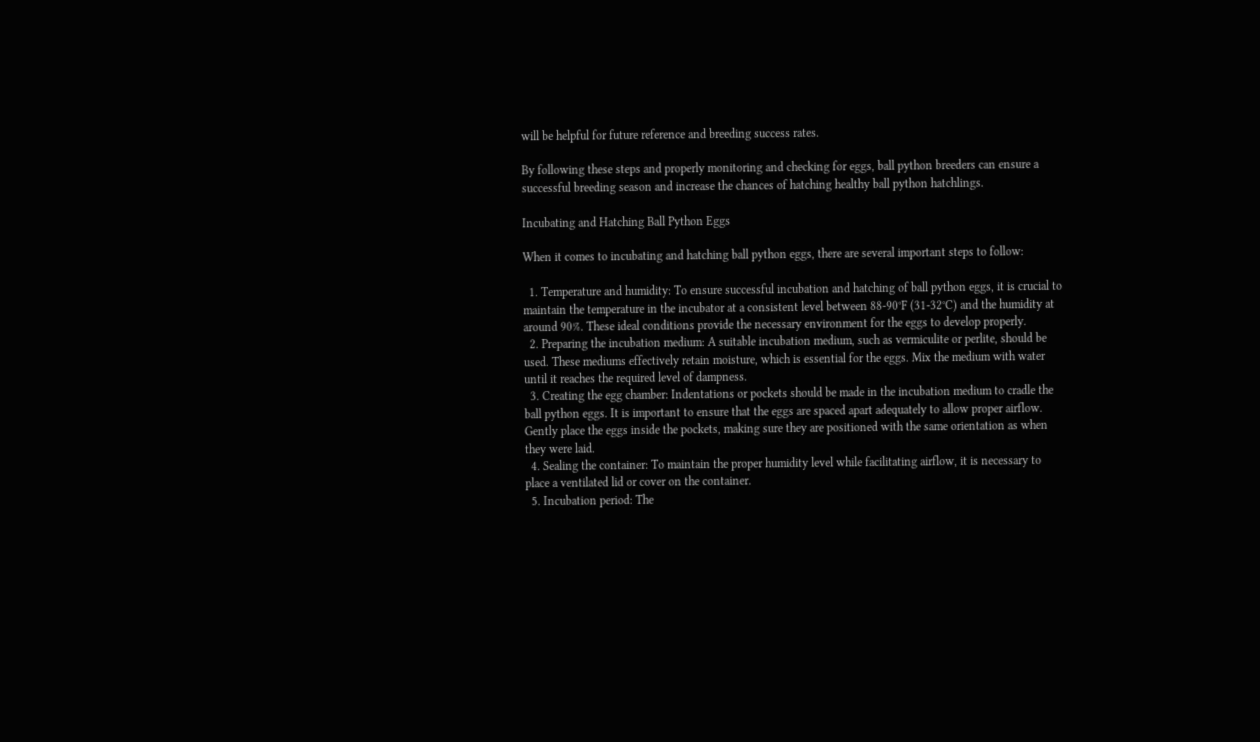will be helpful for future reference and breeding success rates.

By following these steps and properly monitoring and checking for eggs, ball python breeders can ensure a successful breeding season and increase the chances of hatching healthy ball python hatchlings.

Incubating and Hatching Ball Python Eggs

When it comes to incubating and hatching ball python eggs, there are several important steps to follow:

  1. Temperature and humidity: To ensure successful incubation and hatching of ball python eggs, it is crucial to maintain the temperature in the incubator at a consistent level between 88-90°F (31-32°C) and the humidity at around 90%. These ideal conditions provide the necessary environment for the eggs to develop properly.
  2. Preparing the incubation medium: A suitable incubation medium, such as vermiculite or perlite, should be used. These mediums effectively retain moisture, which is essential for the eggs. Mix the medium with water until it reaches the required level of dampness.
  3. Creating the egg chamber: Indentations or pockets should be made in the incubation medium to cradle the ball python eggs. It is important to ensure that the eggs are spaced apart adequately to allow proper airflow. Gently place the eggs inside the pockets, making sure they are positioned with the same orientation as when they were laid.
  4. Sealing the container: To maintain the proper humidity level while facilitating airflow, it is necessary to place a ventilated lid or cover on the container.
  5. Incubation period: The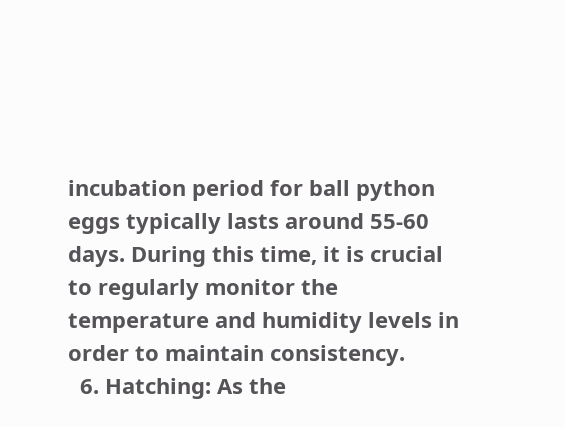incubation period for ball python eggs typically lasts around 55-60 days. During this time, it is crucial to regularly monitor the temperature and humidity levels in order to maintain consistency.
  6. Hatching: As the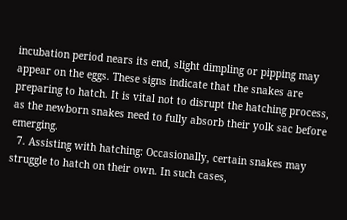incubation period nears its end, slight dimpling or pipping may appear on the eggs. These signs indicate that the snakes are preparing to hatch. It is vital not to disrupt the hatching process, as the newborn snakes need to fully absorb their yolk sac before emerging.
  7. Assisting with hatching: Occasionally, certain snakes may struggle to hatch on their own. In such cases,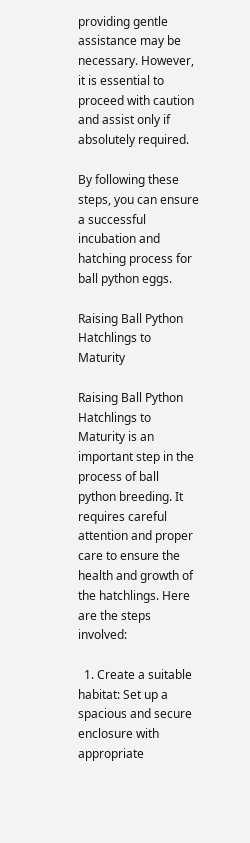providing gentle assistance may be necessary. However, it is essential to proceed with caution and assist only if absolutely required.

By following these steps, you can ensure a successful incubation and hatching process for ball python eggs.

Raising Ball Python Hatchlings to Maturity

Raising Ball Python Hatchlings to Maturity is an important step in the process of ball python breeding. It requires careful attention and proper care to ensure the health and growth of the hatchlings. Here are the steps involved:

  1. Create a suitable habitat: Set up a spacious and secure enclosure with appropriate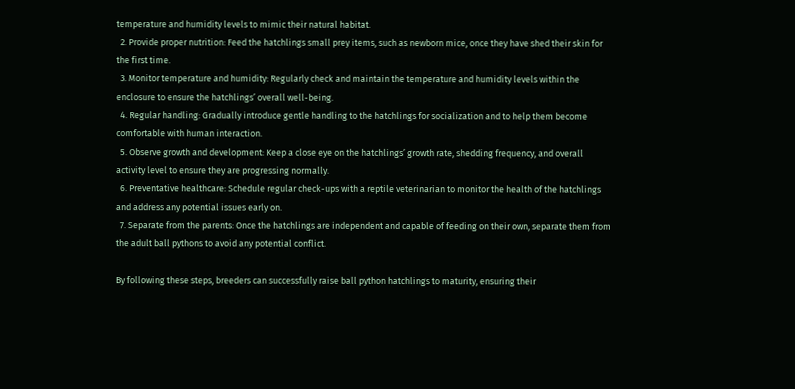temperature and humidity levels to mimic their natural habitat.
  2. Provide proper nutrition: Feed the hatchlings small prey items, such as newborn mice, once they have shed their skin for the first time.
  3. Monitor temperature and humidity: Regularly check and maintain the temperature and humidity levels within the enclosure to ensure the hatchlings’ overall well-being.
  4. Regular handling: Gradually introduce gentle handling to the hatchlings for socialization and to help them become comfortable with human interaction.
  5. Observe growth and development: Keep a close eye on the hatchlings’ growth rate, shedding frequency, and overall activity level to ensure they are progressing normally.
  6. Preventative healthcare: Schedule regular check-ups with a reptile veterinarian to monitor the health of the hatchlings and address any potential issues early on.
  7. Separate from the parents: Once the hatchlings are independent and capable of feeding on their own, separate them from the adult ball pythons to avoid any potential conflict.

By following these steps, breeders can successfully raise ball python hatchlings to maturity, ensuring their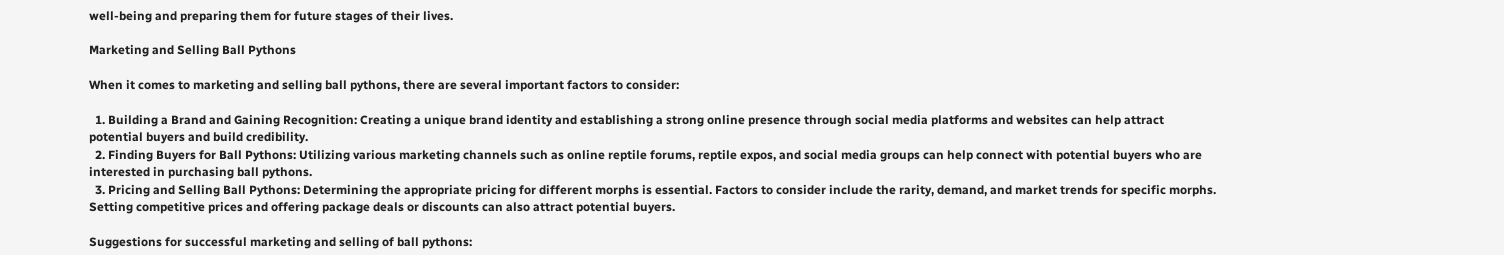well-being and preparing them for future stages of their lives.

Marketing and Selling Ball Pythons

When it comes to marketing and selling ball pythons, there are several important factors to consider:

  1. Building a Brand and Gaining Recognition: Creating a unique brand identity and establishing a strong online presence through social media platforms and websites can help attract potential buyers and build credibility.
  2. Finding Buyers for Ball Pythons: Utilizing various marketing channels such as online reptile forums, reptile expos, and social media groups can help connect with potential buyers who are interested in purchasing ball pythons.
  3. Pricing and Selling Ball Pythons: Determining the appropriate pricing for different morphs is essential. Factors to consider include the rarity, demand, and market trends for specific morphs. Setting competitive prices and offering package deals or discounts can also attract potential buyers.

Suggestions for successful marketing and selling of ball pythons: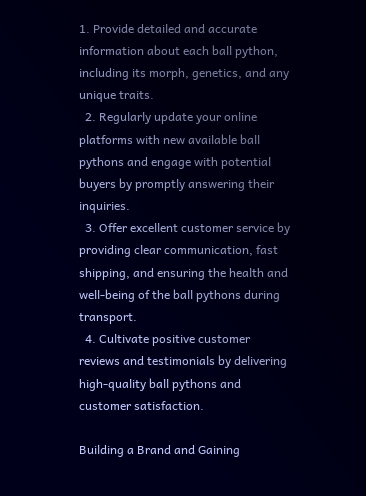1. Provide detailed and accurate information about each ball python, including its morph, genetics, and any unique traits.
  2. Regularly update your online platforms with new available ball pythons and engage with potential buyers by promptly answering their inquiries.
  3. Offer excellent customer service by providing clear communication, fast shipping, and ensuring the health and well-being of the ball pythons during transport.
  4. Cultivate positive customer reviews and testimonials by delivering high-quality ball pythons and customer satisfaction.

Building a Brand and Gaining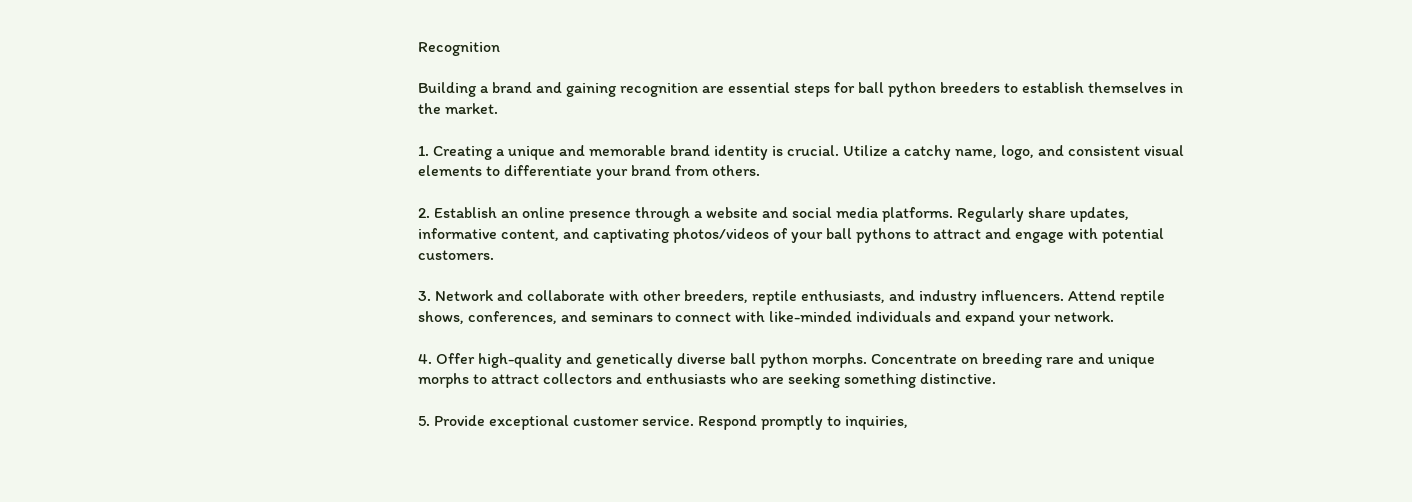Recognition

Building a brand and gaining recognition are essential steps for ball python breeders to establish themselves in the market.

1. Creating a unique and memorable brand identity is crucial. Utilize a catchy name, logo, and consistent visual elements to differentiate your brand from others.

2. Establish an online presence through a website and social media platforms. Regularly share updates, informative content, and captivating photos/videos of your ball pythons to attract and engage with potential customers.

3. Network and collaborate with other breeders, reptile enthusiasts, and industry influencers. Attend reptile shows, conferences, and seminars to connect with like-minded individuals and expand your network.

4. Offer high-quality and genetically diverse ball python morphs. Concentrate on breeding rare and unique morphs to attract collectors and enthusiasts who are seeking something distinctive.

5. Provide exceptional customer service. Respond promptly to inquiries,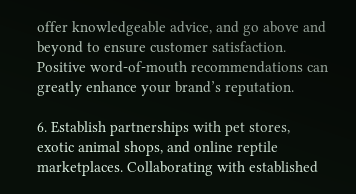offer knowledgeable advice, and go above and beyond to ensure customer satisfaction. Positive word-of-mouth recommendations can greatly enhance your brand’s reputation.

6. Establish partnerships with pet stores, exotic animal shops, and online reptile marketplaces. Collaborating with established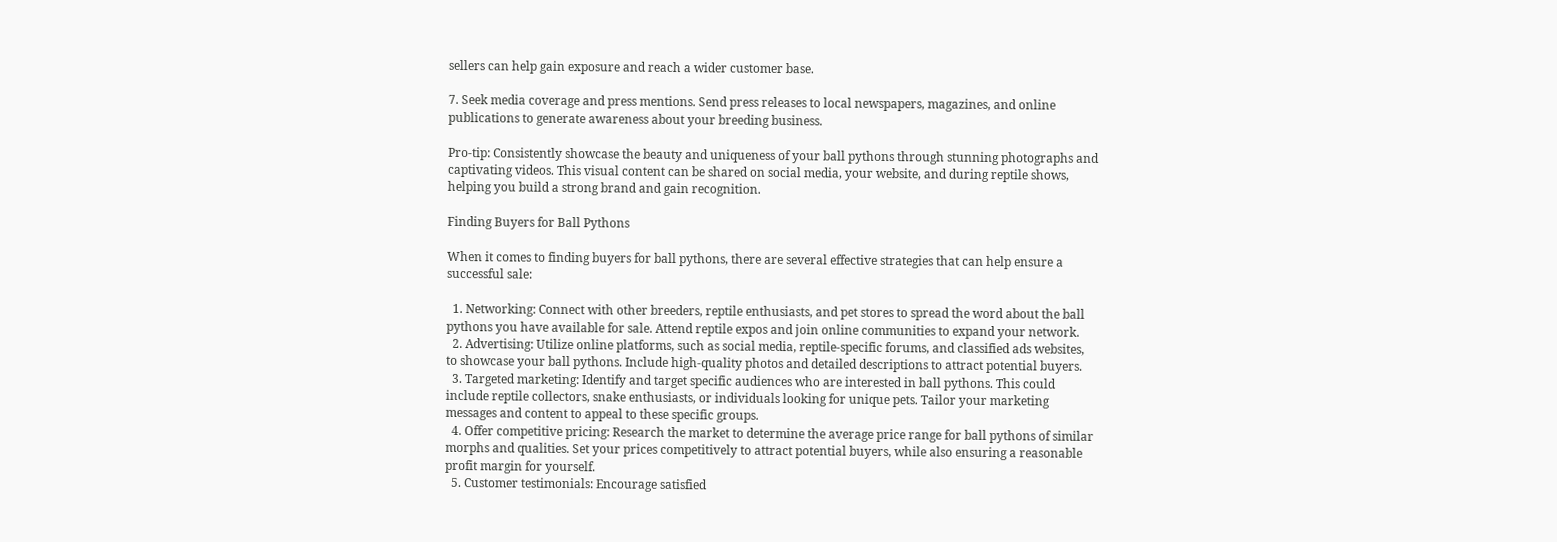sellers can help gain exposure and reach a wider customer base.

7. Seek media coverage and press mentions. Send press releases to local newspapers, magazines, and online publications to generate awareness about your breeding business.

Pro-tip: Consistently showcase the beauty and uniqueness of your ball pythons through stunning photographs and captivating videos. This visual content can be shared on social media, your website, and during reptile shows, helping you build a strong brand and gain recognition.

Finding Buyers for Ball Pythons

When it comes to finding buyers for ball pythons, there are several effective strategies that can help ensure a successful sale:

  1. Networking: Connect with other breeders, reptile enthusiasts, and pet stores to spread the word about the ball pythons you have available for sale. Attend reptile expos and join online communities to expand your network.
  2. Advertising: Utilize online platforms, such as social media, reptile-specific forums, and classified ads websites, to showcase your ball pythons. Include high-quality photos and detailed descriptions to attract potential buyers.
  3. Targeted marketing: Identify and target specific audiences who are interested in ball pythons. This could include reptile collectors, snake enthusiasts, or individuals looking for unique pets. Tailor your marketing messages and content to appeal to these specific groups.
  4. Offer competitive pricing: Research the market to determine the average price range for ball pythons of similar morphs and qualities. Set your prices competitively to attract potential buyers, while also ensuring a reasonable profit margin for yourself.
  5. Customer testimonials: Encourage satisfied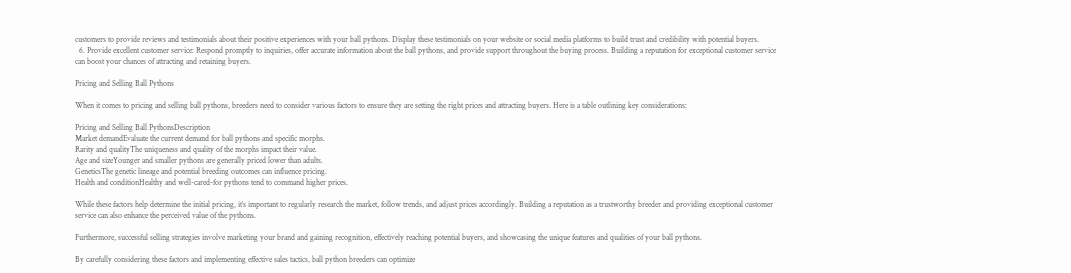customers to provide reviews and testimonials about their positive experiences with your ball pythons. Display these testimonials on your website or social media platforms to build trust and credibility with potential buyers.
  6. Provide excellent customer service: Respond promptly to inquiries, offer accurate information about the ball pythons, and provide support throughout the buying process. Building a reputation for exceptional customer service can boost your chances of attracting and retaining buyers.

Pricing and Selling Ball Pythons

When it comes to pricing and selling ball pythons, breeders need to consider various factors to ensure they are setting the right prices and attracting buyers. Here is a table outlining key considerations:

Pricing and Selling Ball PythonsDescription
Market demandEvaluate the current demand for ball pythons and specific morphs.
Rarity and qualityThe uniqueness and quality of the morphs impact their value.
Age and sizeYounger and smaller pythons are generally priced lower than adults.
GeneticsThe genetic lineage and potential breeding outcomes can influence pricing.
Health and conditionHealthy and well-cared-for pythons tend to command higher prices.

While these factors help determine the initial pricing, it’s important to regularly research the market, follow trends, and adjust prices accordingly. Building a reputation as a trustworthy breeder and providing exceptional customer service can also enhance the perceived value of the pythons.

Furthermore, successful selling strategies involve marketing your brand and gaining recognition, effectively reaching potential buyers, and showcasing the unique features and qualities of your ball pythons.

By carefully considering these factors and implementing effective sales tactics, ball python breeders can optimize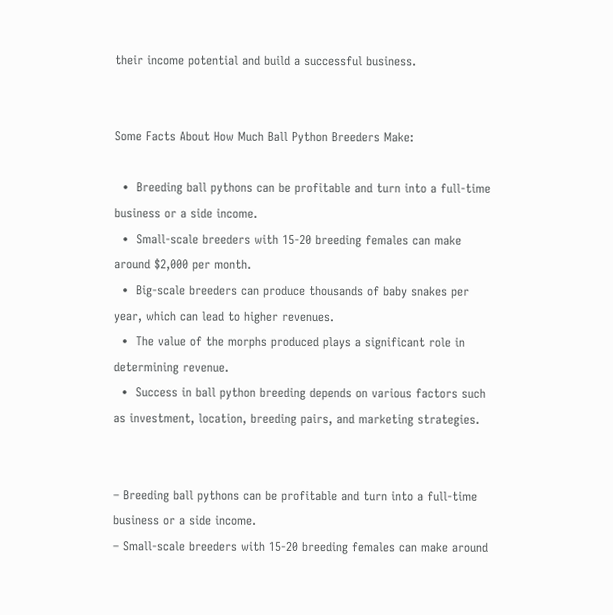their income potential and build a successful business.


Some Facts About How Much Ball Python Breeders Make:

  •  Breeding ball pythons can be profitable and turn into a full-time business or a side income.
  •  Small-scale breeders with 15-20 breeding females can make around $2,000 per month.
  •  Big-scale breeders can produce thousands of baby snakes per year, which can lead to higher revenues.
  •  The value of the morphs produced plays a significant role in determining revenue.
  •  Success in ball python breeding depends on various factors such as investment, location, breeding pairs, and marketing strategies.


– Breeding ball pythons can be profitable and turn into a full-time business or a side income.
– Small-scale breeders with 15-20 breeding females can make around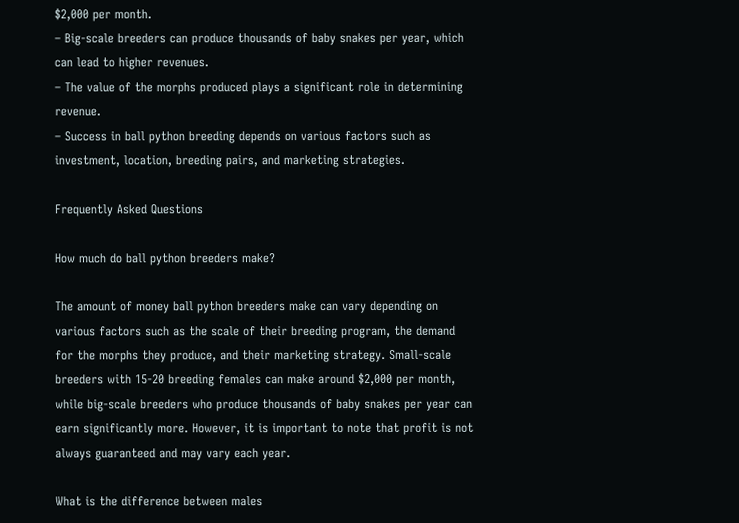$2,000 per month.
– Big-scale breeders can produce thousands of baby snakes per year, which can lead to higher revenues.
– The value of the morphs produced plays a significant role in determining revenue.
– Success in ball python breeding depends on various factors such as investment, location, breeding pairs, and marketing strategies.

Frequently Asked Questions

How much do ball python breeders make?

The amount of money ball python breeders make can vary depending on various factors such as the scale of their breeding program, the demand for the morphs they produce, and their marketing strategy. Small-scale breeders with 15-20 breeding females can make around $2,000 per month, while big-scale breeders who produce thousands of baby snakes per year can earn significantly more. However, it is important to note that profit is not always guaranteed and may vary each year.

What is the difference between males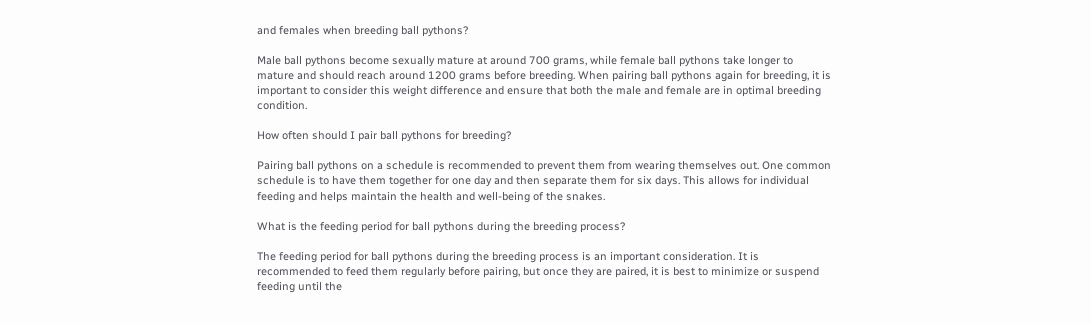and females when breeding ball pythons?

Male ball pythons become sexually mature at around 700 grams, while female ball pythons take longer to mature and should reach around 1200 grams before breeding. When pairing ball pythons again for breeding, it is important to consider this weight difference and ensure that both the male and female are in optimal breeding condition.

How often should I pair ball pythons for breeding?

Pairing ball pythons on a schedule is recommended to prevent them from wearing themselves out. One common schedule is to have them together for one day and then separate them for six days. This allows for individual feeding and helps maintain the health and well-being of the snakes.

What is the feeding period for ball pythons during the breeding process?

The feeding period for ball pythons during the breeding process is an important consideration. It is recommended to feed them regularly before pairing, but once they are paired, it is best to minimize or suspend feeding until the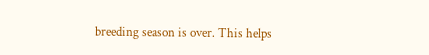breeding season is over. This helps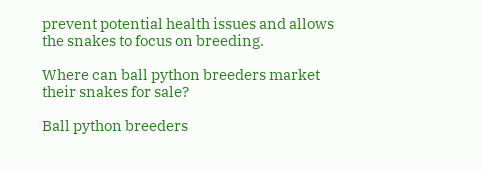prevent potential health issues and allows the snakes to focus on breeding.

Where can ball python breeders market their snakes for sale?

Ball python breeders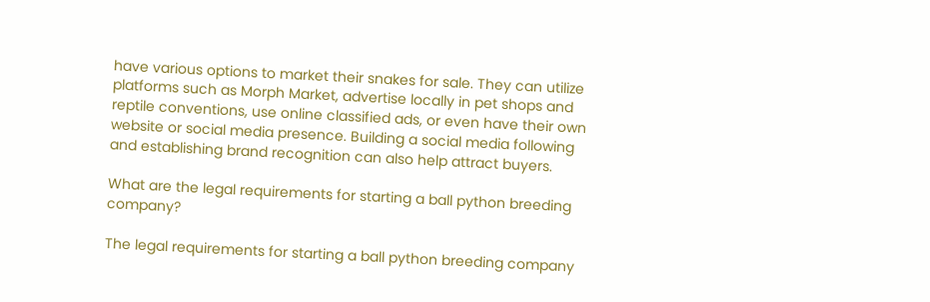have various options to market their snakes for sale. They can utilize platforms such as Morph Market, advertise locally in pet shops and reptile conventions, use online classified ads, or even have their own website or social media presence. Building a social media following and establishing brand recognition can also help attract buyers.

What are the legal requirements for starting a ball python breeding company?

The legal requirements for starting a ball python breeding company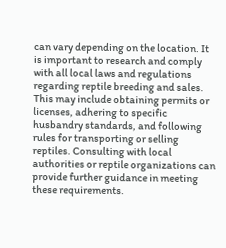can vary depending on the location. It is important to research and comply with all local laws and regulations regarding reptile breeding and sales. This may include obtaining permits or licenses, adhering to specific husbandry standards, and following rules for transporting or selling reptiles. Consulting with local authorities or reptile organizations can provide further guidance in meeting these requirements.